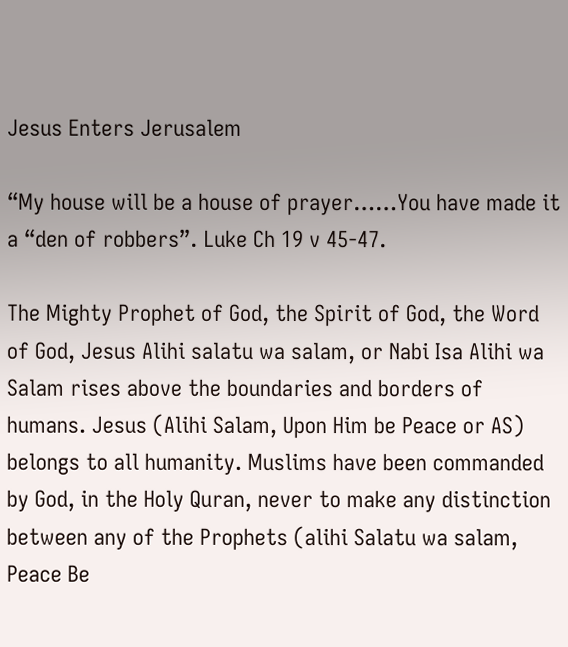Jesus Enters Jerusalem

“My house will be a house of prayer……You have made it a “den of robbers”. Luke Ch 19 v 45-47.

The Mighty Prophet of God, the Spirit of God, the Word of God, Jesus Alihi salatu wa salam, or Nabi Isa Alihi wa Salam rises above the boundaries and borders of humans. Jesus (Alihi Salam, Upon Him be Peace or AS) belongs to all humanity. Muslims have been commanded by God, in the Holy Quran, never to make any distinction between any of the Prophets (alihi Salatu wa salam, Peace Be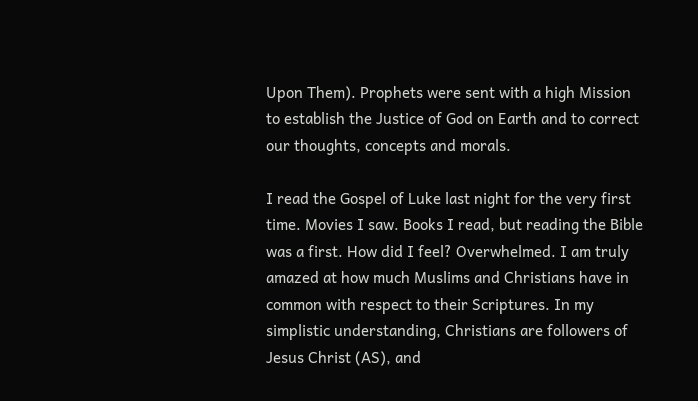Upon Them). Prophets were sent with a high Mission to establish the Justice of God on Earth and to correct our thoughts, concepts and morals.

I read the Gospel of Luke last night for the very first time. Movies I saw. Books I read, but reading the Bible was a first. How did I feel? Overwhelmed. I am truly amazed at how much Muslims and Christians have in common with respect to their Scriptures. In my simplistic understanding, Christians are followers of Jesus Christ (AS), and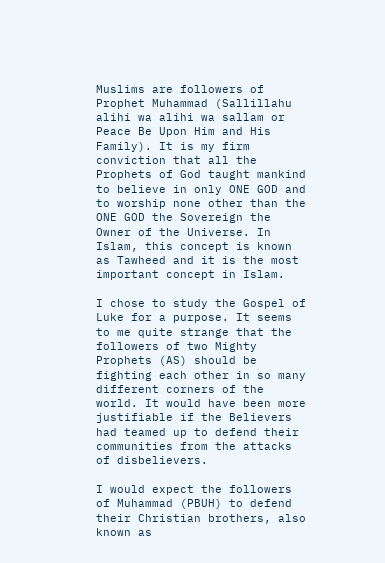Muslims are followers of Prophet Muhammad (Sallillahu alihi wa alihi wa sallam or Peace Be Upon Him and His Family). It is my firm conviction that all the Prophets of God taught mankind to believe in only ONE GOD and to worship none other than the ONE GOD the Sovereign the Owner of the Universe. In Islam, this concept is known as Tawheed and it is the most important concept in Islam.

I chose to study the Gospel of Luke for a purpose. It seems to me quite strange that the followers of two Mighty Prophets (AS) should be fighting each other in so many different corners of the world. It would have been more justifiable if the Believers had teamed up to defend their communities from the attacks of disbelievers.

I would expect the followers of Muhammad (PBUH) to defend their Christian brothers, also known as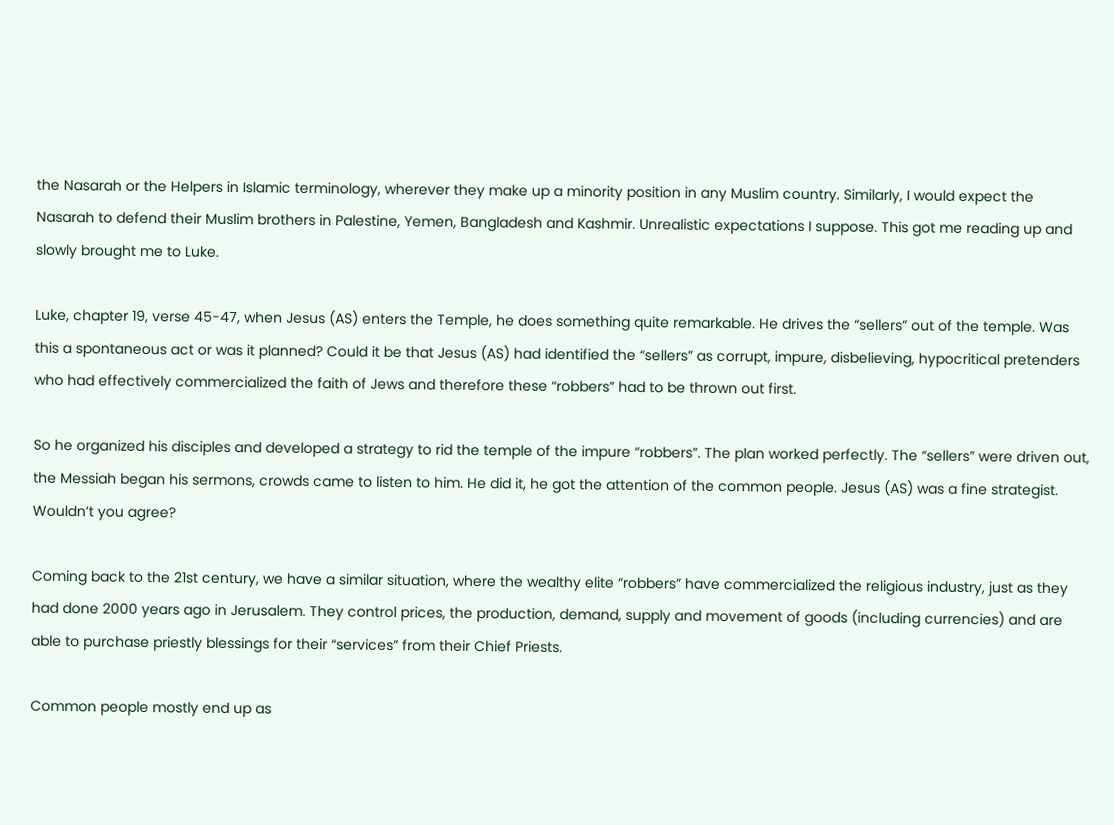the Nasarah or the Helpers in Islamic terminology, wherever they make up a minority position in any Muslim country. Similarly, I would expect the Nasarah to defend their Muslim brothers in Palestine, Yemen, Bangladesh and Kashmir. Unrealistic expectations I suppose. This got me reading up and slowly brought me to Luke.

Luke, chapter 19, verse 45-47, when Jesus (AS) enters the Temple, he does something quite remarkable. He drives the “sellers” out of the temple. Was this a spontaneous act or was it planned? Could it be that Jesus (AS) had identified the “sellers” as corrupt, impure, disbelieving, hypocritical pretenders who had effectively commercialized the faith of Jews and therefore these “robbers” had to be thrown out first.

So he organized his disciples and developed a strategy to rid the temple of the impure “robbers”. The plan worked perfectly. The “sellers” were driven out, the Messiah began his sermons, crowds came to listen to him. He did it, he got the attention of the common people. Jesus (AS) was a fine strategist. Wouldn’t you agree?

Coming back to the 21st century, we have a similar situation, where the wealthy elite “robbers” have commercialized the religious industry, just as they had done 2000 years ago in Jerusalem. They control prices, the production, demand, supply and movement of goods (including currencies) and are able to purchase priestly blessings for their “services” from their Chief Priests.

Common people mostly end up as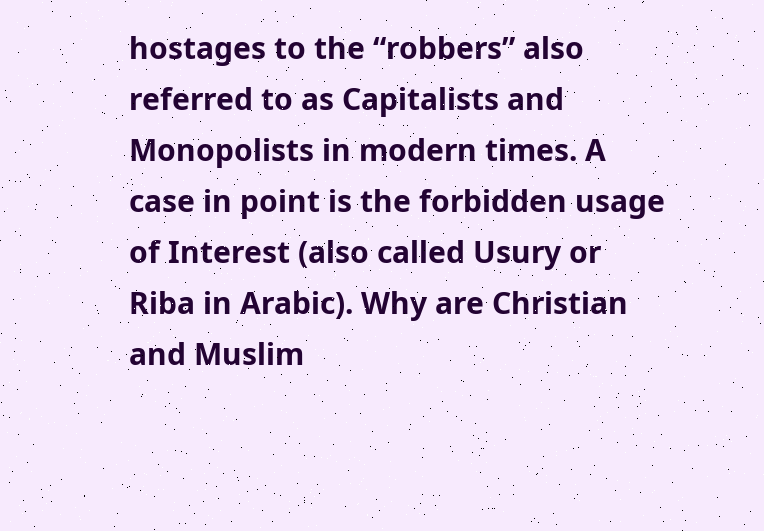hostages to the “robbers” also referred to as Capitalists and Monopolists in modern times. A case in point is the forbidden usage of Interest (also called Usury or Riba in Arabic). Why are Christian and Muslim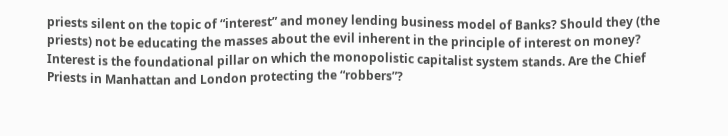priests silent on the topic of “interest” and money lending business model of Banks? Should they (the priests) not be educating the masses about the evil inherent in the principle of interest on money? Interest is the foundational pillar on which the monopolistic capitalist system stands. Are the Chief Priests in Manhattan and London protecting the “robbers”?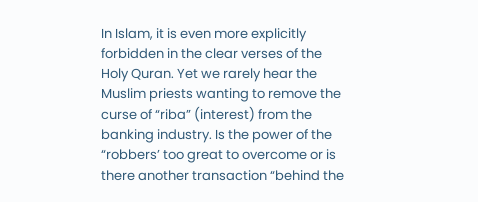In Islam, it is even more explicitly forbidden in the clear verses of the Holy Quran. Yet we rarely hear the Muslim priests wanting to remove the curse of “riba” (interest) from the banking industry. Is the power of the “robbers’ too great to overcome or is there another transaction “behind the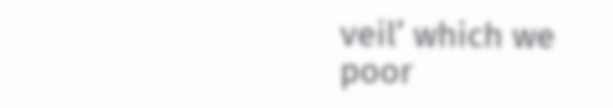veil’ which we poor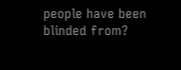people have been blinded from?